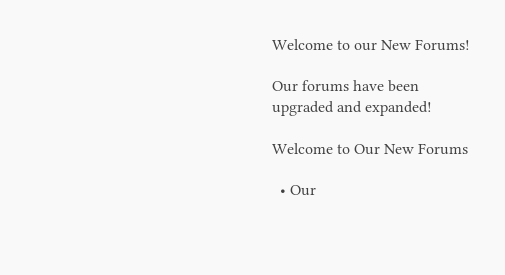Welcome to our New Forums!

Our forums have been upgraded and expanded!

Welcome to Our New Forums

  • Our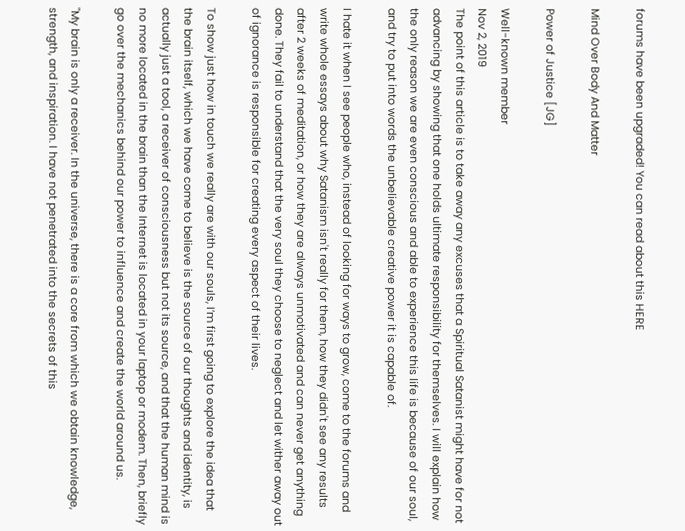forums have been upgraded! You can read about this HERE

Mind Over Body And Matter

Power of Justice [JG]

Well-known member
Nov 2, 2019
The point of this article is to take away any excuses that a Spiritual Satanist might have for not advancing by showing that one holds ultimate responsibility for themselves. I will explain how the only reason we are even conscious and able to experience this life is because of our soul, and try to put into words the unbelievable creative power it is capable of.

I hate it when I see people who, instead of looking for ways to grow, come to the forums and write whole essays about why Satanism isn't really for them, how they didn't see any results after 2 weeks of meditation, or how they are always unmotivated and can never get anything done. They fail to understand that the very soul they choose to neglect and let wither away out of ignorance is responsible for creating every aspect of their lives.

To show just how in touch we really are with our souls, I’m first going to explore the idea that the brain itself, which we have come to believe is the source of our thoughts and identity, is actually just a tool, a receiver of consciousness but not its source, and that the human mind is no more located in the brain than the Internet is located in your laptop or modem. Then, briefly go over the mechanics behind our power to influence and create the world around us.

"My brain is only a receiver. In the universe, there is a core from which we obtain knowledge, strength, and inspiration. I have not penetrated into the secrets of this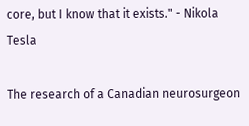core, but I know that it exists." - Nikola Tesla

The research of a Canadian neurosurgeon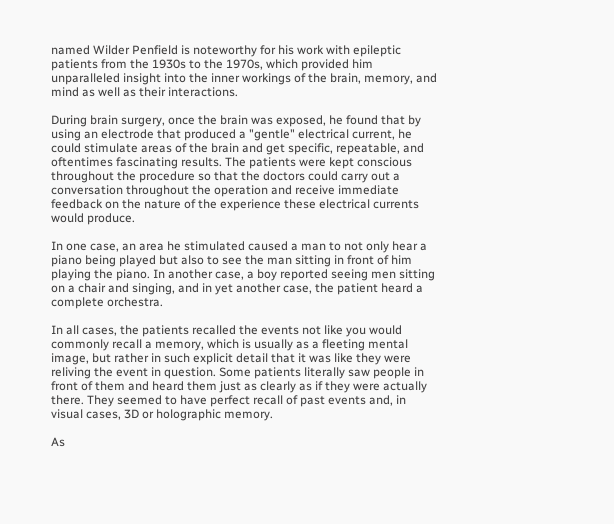named Wilder Penfield is noteworthy for his work with epileptic patients from the 1930s to the 1970s, which provided him unparalleled insight into the inner workings of the brain, memory, and mind as well as their interactions.

During brain surgery, once the brain was exposed, he found that by using an electrode that produced a "gentle" electrical current, he could stimulate areas of the brain and get specific, repeatable, and oftentimes fascinating results. The patients were kept conscious throughout the procedure so that the doctors could carry out a conversation throughout the operation and receive immediate feedback on the nature of the experience these electrical currents would produce.

In one case, an area he stimulated caused a man to not only hear a piano being played but also to see the man sitting in front of him playing the piano. In another case, a boy reported seeing men sitting on a chair and singing, and in yet another case, the patient heard a complete orchestra.

In all cases, the patients recalled the events not like you would commonly recall a memory, which is usually as a fleeting mental image, but rather in such explicit detail that it was like they were reliving the event in question. Some patients literally saw people in front of them and heard them just as clearly as if they were actually there. They seemed to have perfect recall of past events and, in visual cases, 3D or holographic memory.

As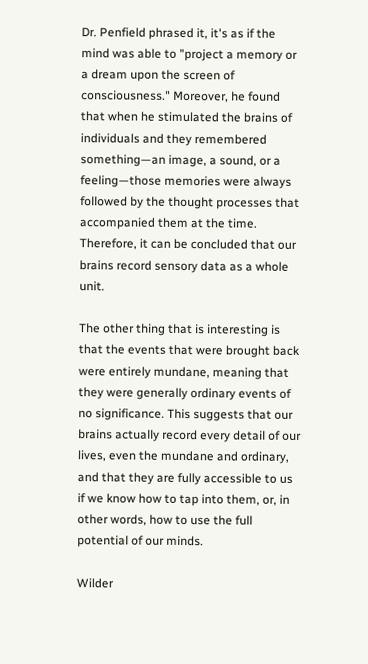Dr. Penfield phrased it, it's as if the mind was able to "project a memory or a dream upon the screen of consciousness." Moreover, he found that when he stimulated the brains of individuals and they remembered something—an image, a sound, or a feeling—those memories were always followed by the thought processes that accompanied them at the time. Therefore, it can be concluded that our brains record sensory data as a whole unit.

The other thing that is interesting is that the events that were brought back were entirely mundane, meaning that they were generally ordinary events of no significance. This suggests that our brains actually record every detail of our lives, even the mundane and ordinary, and that they are fully accessible to us if we know how to tap into them, or, in other words, how to use the full potential of our minds.

Wilder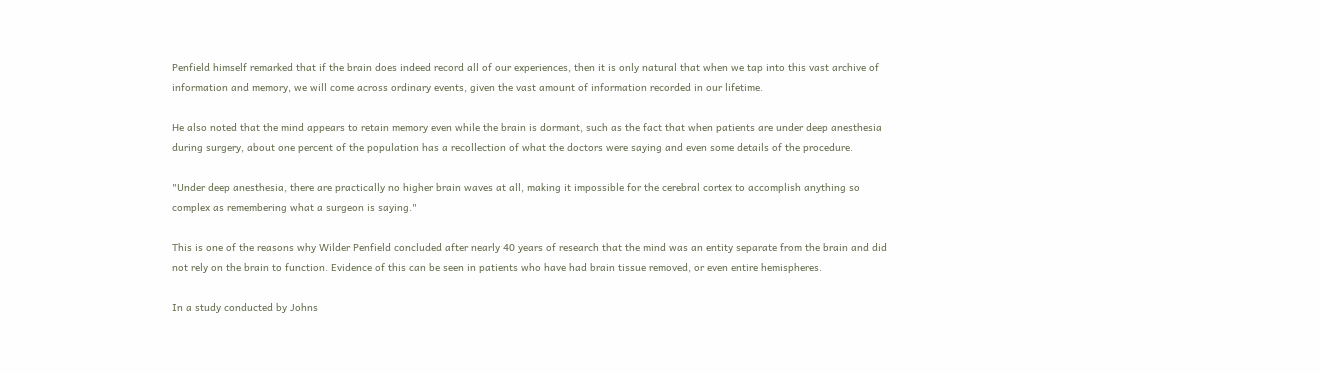Penfield himself remarked that if the brain does indeed record all of our experiences, then it is only natural that when we tap into this vast archive of information and memory, we will come across ordinary events, given the vast amount of information recorded in our lifetime.

He also noted that the mind appears to retain memory even while the brain is dormant, such as the fact that when patients are under deep anesthesia during surgery, about one percent of the population has a recollection of what the doctors were saying and even some details of the procedure.

"Under deep anesthesia, there are practically no higher brain waves at all, making it impossible for the cerebral cortex to accomplish anything so complex as remembering what a surgeon is saying."

This is one of the reasons why Wilder Penfield concluded after nearly 40 years of research that the mind was an entity separate from the brain and did not rely on the brain to function. Evidence of this can be seen in patients who have had brain tissue removed, or even entire hemispheres.

In a study conducted by Johns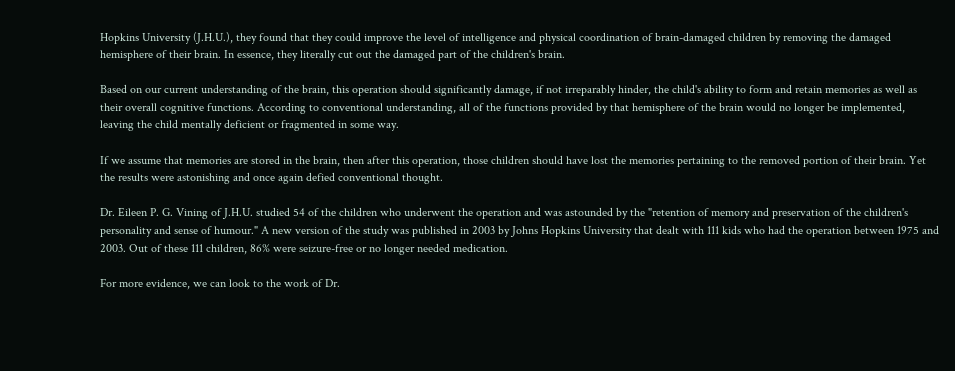Hopkins University (J.H.U.), they found that they could improve the level of intelligence and physical coordination of brain-damaged children by removing the damaged hemisphere of their brain. In essence, they literally cut out the damaged part of the children's brain.

Based on our current understanding of the brain, this operation should significantly damage, if not irreparably hinder, the child's ability to form and retain memories as well as their overall cognitive functions. According to conventional understanding, all of the functions provided by that hemisphere of the brain would no longer be implemented, leaving the child mentally deficient or fragmented in some way.

If we assume that memories are stored in the brain, then after this operation, those children should have lost the memories pertaining to the removed portion of their brain. Yet the results were astonishing and once again defied conventional thought.

Dr. Eileen P. G. Vining of J.H.U. studied 54 of the children who underwent the operation and was astounded by the "retention of memory and preservation of the children's personality and sense of humour." A new version of the study was published in 2003 by Johns Hopkins University that dealt with 111 kids who had the operation between 1975 and 2003. Out of these 111 children, 86% were seizure-free or no longer needed medication.

For more evidence, we can look to the work of Dr.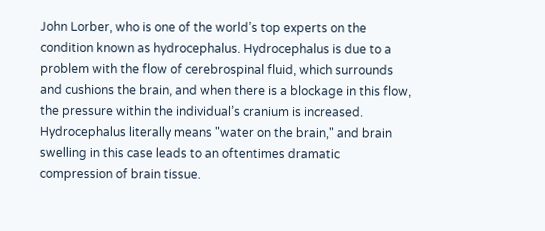John Lorber, who is one of the world’s top experts on the condition known as hydrocephalus. Hydrocephalus is due to a problem with the flow of cerebrospinal fluid, which surrounds and cushions the brain, and when there is a blockage in this flow, the pressure within the individual’s cranium is increased. Hydrocephalus literally means "water on the brain," and brain swelling in this case leads to an oftentimes dramatic compression of brain tissue.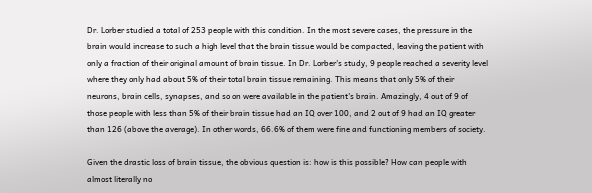Dr. Lorber studied a total of 253 people with this condition. In the most severe cases, the pressure in the brain would increase to such a high level that the brain tissue would be compacted, leaving the patient with only a fraction of their original amount of brain tissue. In Dr. Lorber's study, 9 people reached a severity level where they only had about 5% of their total brain tissue remaining. This means that only 5% of their neurons, brain cells, synapses, and so on were available in the patient's brain. Amazingly, 4 out of 9 of those people with less than 5% of their brain tissue had an IQ over 100, and 2 out of 9 had an IQ greater than 126 (above the average). In other words, 66.6% of them were fine and functioning members of society.

Given the drastic loss of brain tissue, the obvious question is: how is this possible? How can people with almost literally no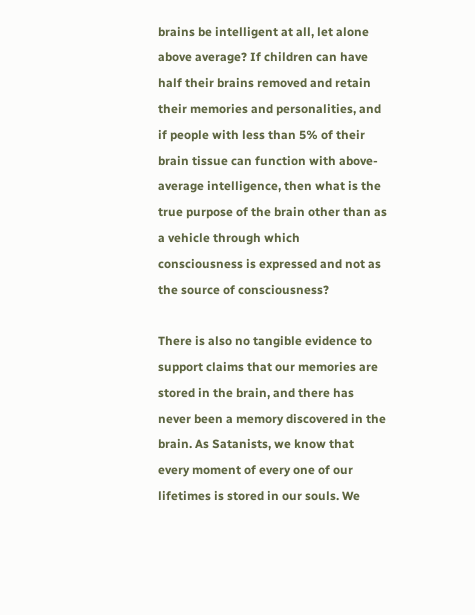brains be intelligent at all, let alone above average? If children can have half their brains removed and retain their memories and personalities, and if people with less than 5% of their brain tissue can function with above-average intelligence, then what is the true purpose of the brain other than as a vehicle through which consciousness is expressed and not as the source of consciousness?

There is also no tangible evidence to support claims that our memories are stored in the brain, and there has never been a memory discovered in the brain. As Satanists, we know that every moment of every one of our lifetimes is stored in our souls. We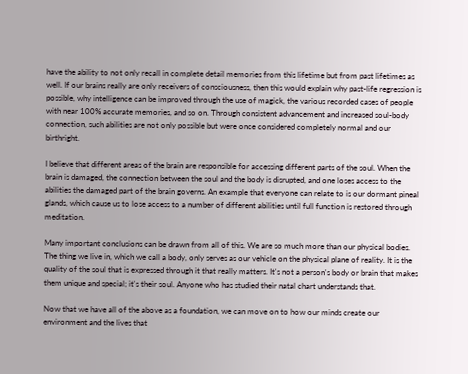have the ability to not only recall in complete detail memories from this lifetime but from past lifetimes as well. If our brains really are only receivers of consciousness, then this would explain why past-life regression is possible, why intelligence can be improved through the use of magick, the various recorded cases of people with near 100% accurate memories, and so on. Through consistent advancement and increased soul-body connection, such abilities are not only possible but were once considered completely normal and our birthright.

I believe that different areas of the brain are responsible for accessing different parts of the soul. When the brain is damaged, the connection between the soul and the body is disrupted, and one loses access to the abilities the damaged part of the brain governs. An example that everyone can relate to is our dormant pineal glands, which cause us to lose access to a number of different abilities until full function is restored through meditation.

Many important conclusions can be drawn from all of this. We are so much more than our physical bodies. The thing we live in, which we call a body, only serves as our vehicle on the physical plane of reality. It is the quality of the soul that is expressed through it that really matters. It's not a person's body or brain that makes them unique and special; it's their soul. Anyone who has studied their natal chart understands that.

Now that we have all of the above as a foundation, we can move on to how our minds create our environment and the lives that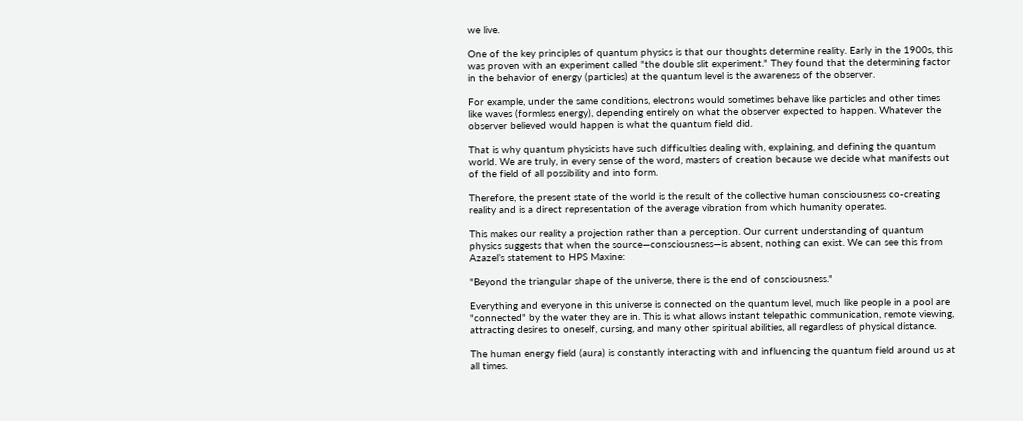we live.

One of the key principles of quantum physics is that our thoughts determine reality. Early in the 1900s, this was proven with an experiment called "the double slit experiment." They found that the determining factor in the behavior of energy (particles) at the quantum level is the awareness of the observer.

For example, under the same conditions, electrons would sometimes behave like particles and other times like waves (formless energy), depending entirely on what the observer expected to happen. Whatever the observer believed would happen is what the quantum field did.

That is why quantum physicists have such difficulties dealing with, explaining, and defining the quantum world. We are truly, in every sense of the word, masters of creation because we decide what manifests out of the field of all possibility and into form.

Therefore, the present state of the world is the result of the collective human consciousness co-creating reality and is a direct representation of the average vibration from which humanity operates.

This makes our reality a projection rather than a perception. Our current understanding of quantum physics suggests that when the source—consciousness—is absent, nothing can exist. We can see this from Azazel’s statement to HPS Maxine:

"Beyond the triangular shape of the universe, there is the end of consciousness."

Everything and everyone in this universe is connected on the quantum level, much like people in a pool are "connected" by the water they are in. This is what allows instant telepathic communication, remote viewing, attracting desires to oneself, cursing, and many other spiritual abilities, all regardless of physical distance.

The human energy field (aura) is constantly interacting with and influencing the quantum field around us at all times.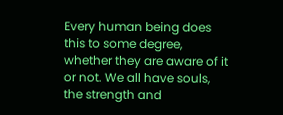Every human being does this to some degree, whether they are aware of it or not. We all have souls, the strength and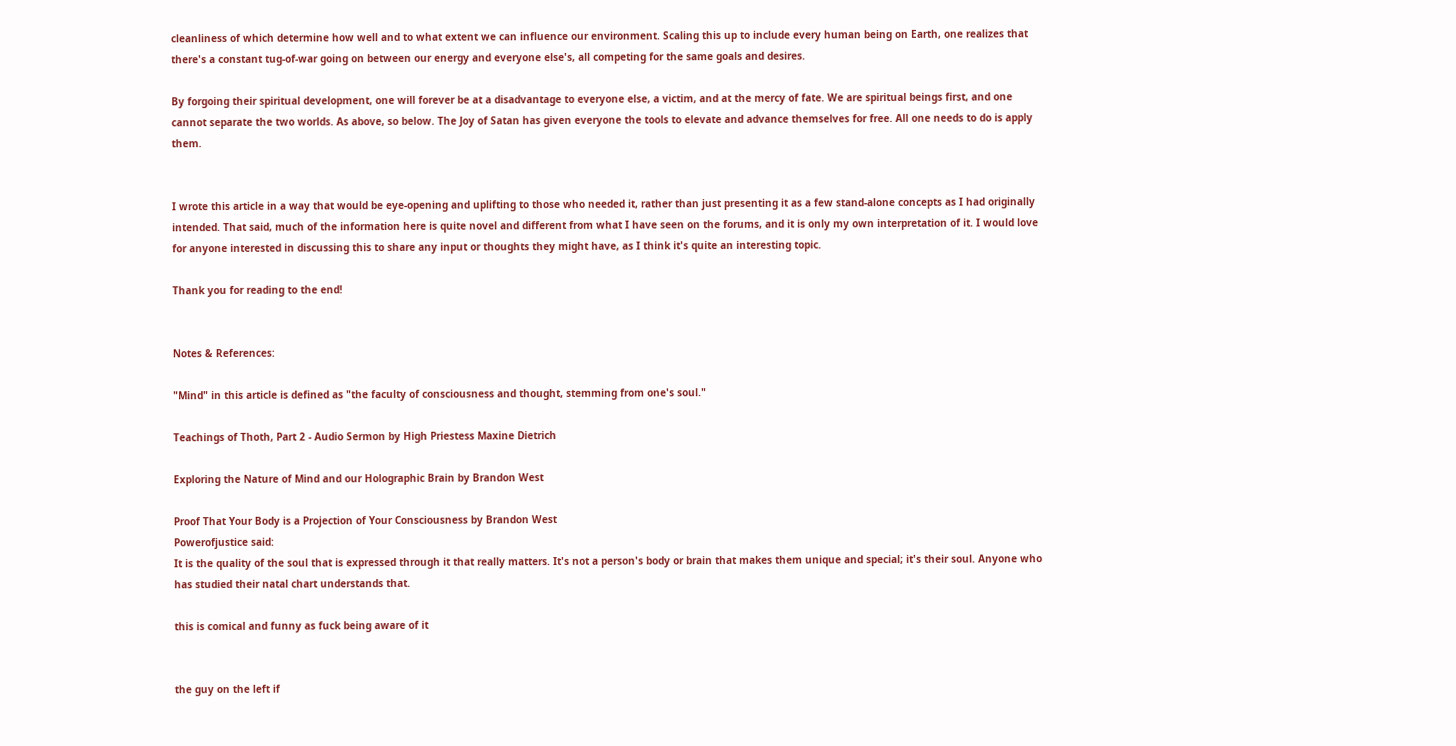cleanliness of which determine how well and to what extent we can influence our environment. Scaling this up to include every human being on Earth, one realizes that there's a constant tug-of-war going on between our energy and everyone else's, all competing for the same goals and desires.

By forgoing their spiritual development, one will forever be at a disadvantage to everyone else, a victim, and at the mercy of fate. We are spiritual beings first, and one cannot separate the two worlds. As above, so below. The Joy of Satan has given everyone the tools to elevate and advance themselves for free. All one needs to do is apply them.


I wrote this article in a way that would be eye-opening and uplifting to those who needed it, rather than just presenting it as a few stand-alone concepts as I had originally intended. That said, much of the information here is quite novel and different from what I have seen on the forums, and it is only my own interpretation of it. I would love for anyone interested in discussing this to share any input or thoughts they might have, as I think it's quite an interesting topic.

Thank you for reading to the end!


Notes & References:

"Mind" in this article is defined as "the faculty of consciousness and thought, stemming from one's soul."

Teachings of Thoth, Part 2 - Audio Sermon by High Priestess Maxine Dietrich

Exploring the Nature of Mind and our Holographic Brain by Brandon West

Proof That Your Body is a Projection of Your Consciousness by Brandon West
Powerofjustice said:
It is the quality of the soul that is expressed through it that really matters. It's not a person's body or brain that makes them unique and special; it's their soul. Anyone who has studied their natal chart understands that.

this is comical and funny as fuck being aware of it


the guy on the left if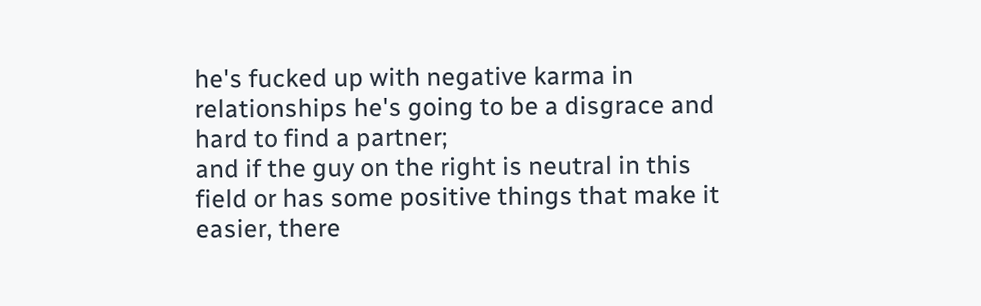he's fucked up with negative karma in relationships he's going to be a disgrace and hard to find a partner;
and if the guy on the right is neutral in this field or has some positive things that make it easier, there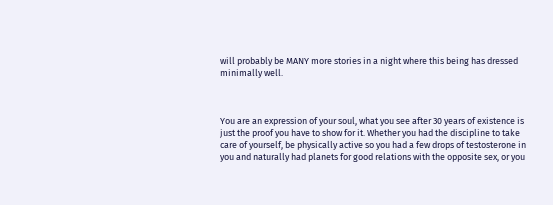will probably be MANY more stories in a night where this being has dressed minimally well.



You are an expression of your soul, what you see after 30 years of existence is just the proof you have to show for it. Whether you had the discipline to take care of yourself, be physically active so you had a few drops of testosterone in you and naturally had planets for good relations with the opposite sex, or you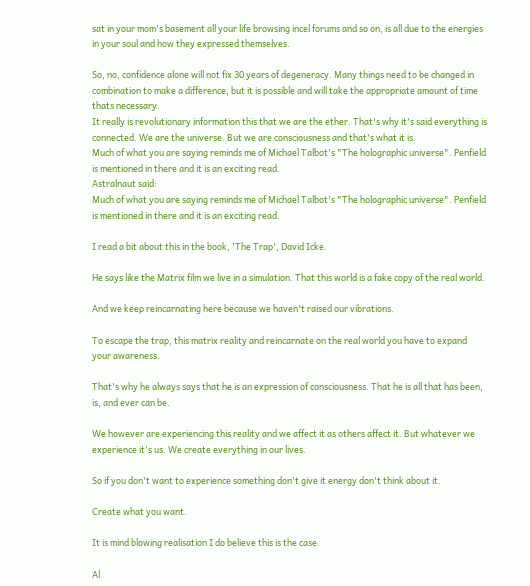sat in your mom's basement all your life browsing incel forums and so on, is all due to the energies in your soul and how they expressed themselves.

So, no, confidence alone will not fix 30 years of degeneracy. Many things need to be changed in combination to make a difference, but it is possible and will take the appropriate amount of time thats necessary.
It really is revolutionary information this that we are the ether. That's why it's said everything is connected. We are the universe. But we are consciousness and that's what it is.
Much of what you are saying reminds me of Michael Talbot's "The holographic universe". Penfield is mentioned in there and it is an exciting read.
Astralnaut said:
Much of what you are saying reminds me of Michael Talbot's "The holographic universe". Penfield is mentioned in there and it is an exciting read.

I read a bit about this in the book, 'The Trap', David Icke.

He says like the Matrix film we live in a simulation. That this world is a fake copy of the real world.

And we keep reincarnating here because we haven't raised our vibrations.

To escape the trap, this matrix reality and reincarnate on the real world you have to expand your awareness.

That's why he always says that he is an expression of consciousness. That he is all that has been, is, and ever can be.

We however are experiencing this reality and we affect it as others affect it. But whatever we experience it's us. We create everything in our lives.

So if you don't want to experience something don't give it energy don't think about it.

Create what you want.

It is mind blowing realisation I do believe this is the case.

Al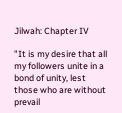Jilwah: Chapter IV

"It is my desire that all my followers unite in a bond of unity, lest those who are without prevail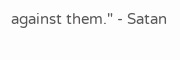against them." - Satan